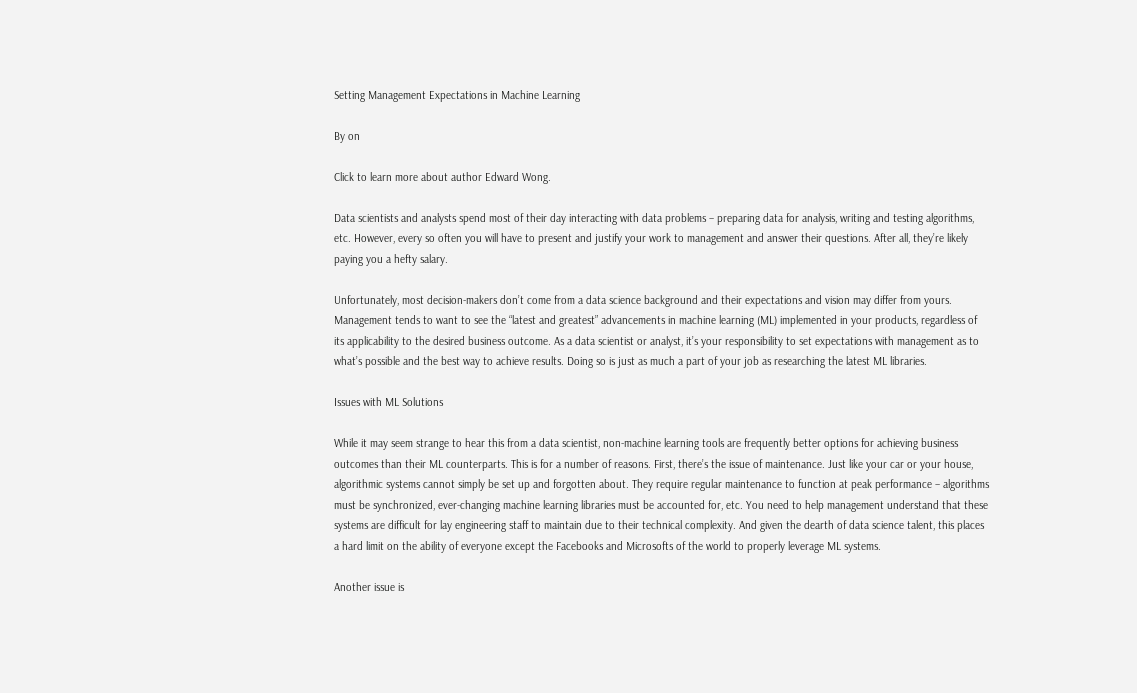Setting Management Expectations in Machine Learning

By on

Click to learn more about author Edward Wong.

Data scientists and analysts spend most of their day interacting with data problems – preparing data for analysis, writing and testing algorithms, etc. However, every so often you will have to present and justify your work to management and answer their questions. After all, they’re likely paying you a hefty salary.

Unfortunately, most decision-makers don’t come from a data science background and their expectations and vision may differ from yours. Management tends to want to see the “latest and greatest” advancements in machine learning (ML) implemented in your products, regardless of its applicability to the desired business outcome. As a data scientist or analyst, it’s your responsibility to set expectations with management as to what’s possible and the best way to achieve results. Doing so is just as much a part of your job as researching the latest ML libraries.

Issues with ML Solutions

While it may seem strange to hear this from a data scientist, non-machine learning tools are frequently better options for achieving business outcomes than their ML counterparts. This is for a number of reasons. First, there’s the issue of maintenance. Just like your car or your house, algorithmic systems cannot simply be set up and forgotten about. They require regular maintenance to function at peak performance – algorithms must be synchronized, ever-changing machine learning libraries must be accounted for, etc. You need to help management understand that these systems are difficult for lay engineering staff to maintain due to their technical complexity. And given the dearth of data science talent, this places a hard limit on the ability of everyone except the Facebooks and Microsofts of the world to properly leverage ML systems.

Another issue is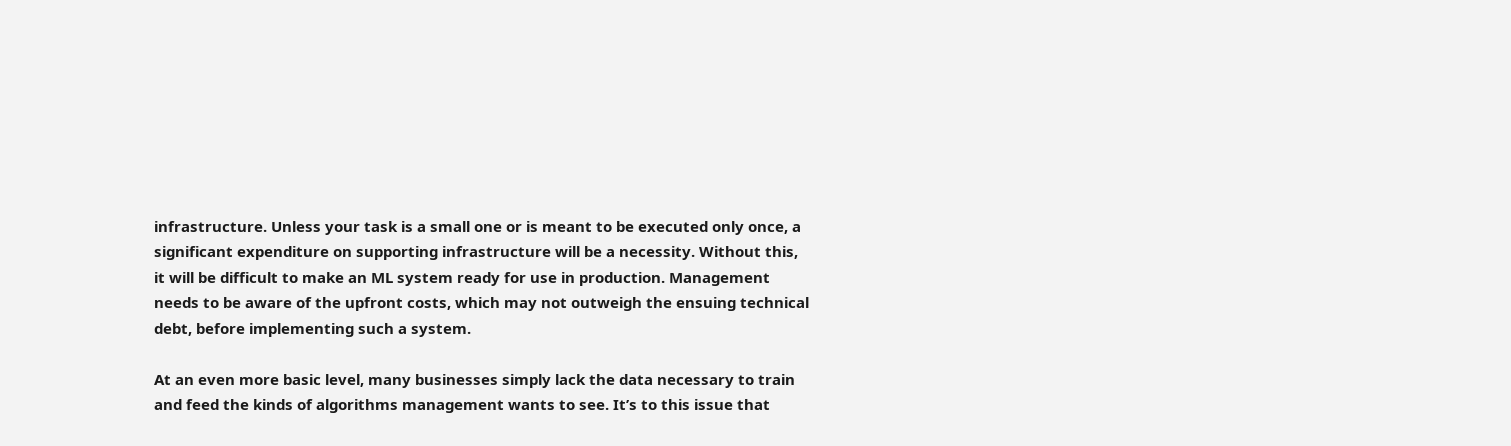infrastructure. Unless your task is a small one or is meant to be executed only once, a significant expenditure on supporting infrastructure will be a necessity. Without this, it will be difficult to make an ML system ready for use in production. Management needs to be aware of the upfront costs, which may not outweigh the ensuing technical debt, before implementing such a system.

At an even more basic level, many businesses simply lack the data necessary to train and feed the kinds of algorithms management wants to see. It’s to this issue that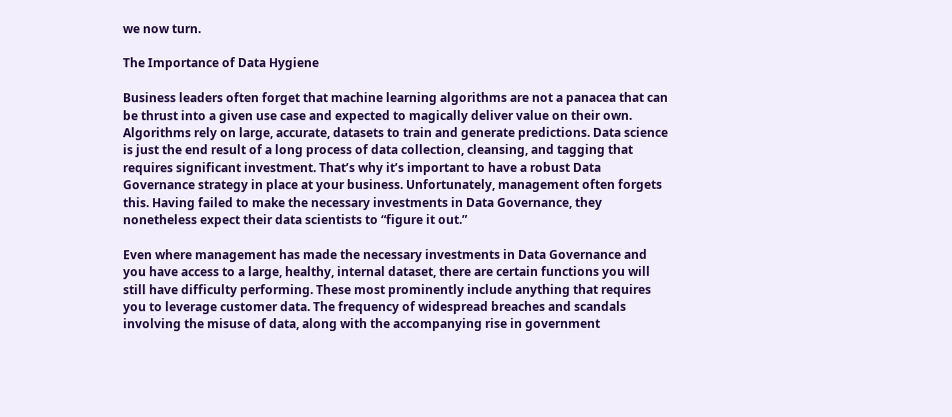we now turn.

The Importance of Data Hygiene

Business leaders often forget that machine learning algorithms are not a panacea that can be thrust into a given use case and expected to magically deliver value on their own. Algorithms rely on large, accurate, datasets to train and generate predictions. Data science is just the end result of a long process of data collection, cleansing, and tagging that requires significant investment. That’s why it’s important to have a robust Data Governance strategy in place at your business. Unfortunately, management often forgets this. Having failed to make the necessary investments in Data Governance, they nonetheless expect their data scientists to “figure it out.”

Even where management has made the necessary investments in Data Governance and you have access to a large, healthy, internal dataset, there are certain functions you will still have difficulty performing. These most prominently include anything that requires you to leverage customer data. The frequency of widespread breaches and scandals involving the misuse of data, along with the accompanying rise in government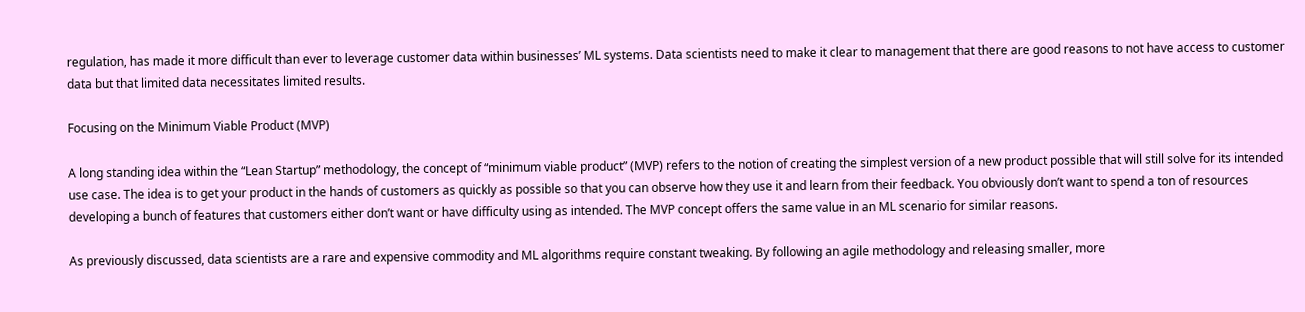regulation, has made it more difficult than ever to leverage customer data within businesses’ ML systems. Data scientists need to make it clear to management that there are good reasons to not have access to customer data but that limited data necessitates limited results.

Focusing on the Minimum Viable Product (MVP)

A long standing idea within the “Lean Startup” methodology, the concept of “minimum viable product” (MVP) refers to the notion of creating the simplest version of a new product possible that will still solve for its intended use case. The idea is to get your product in the hands of customers as quickly as possible so that you can observe how they use it and learn from their feedback. You obviously don’t want to spend a ton of resources developing a bunch of features that customers either don’t want or have difficulty using as intended. The MVP concept offers the same value in an ML scenario for similar reasons.

As previously discussed, data scientists are a rare and expensive commodity and ML algorithms require constant tweaking. By following an agile methodology and releasing smaller, more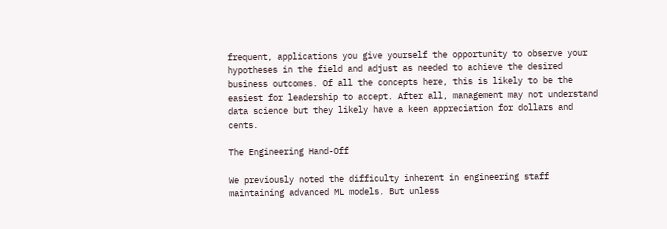frequent, applications you give yourself the opportunity to observe your hypotheses in the field and adjust as needed to achieve the desired business outcomes. Of all the concepts here, this is likely to be the easiest for leadership to accept. After all, management may not understand data science but they likely have a keen appreciation for dollars and cents.

The Engineering Hand-Off

We previously noted the difficulty inherent in engineering staff maintaining advanced ML models. But unless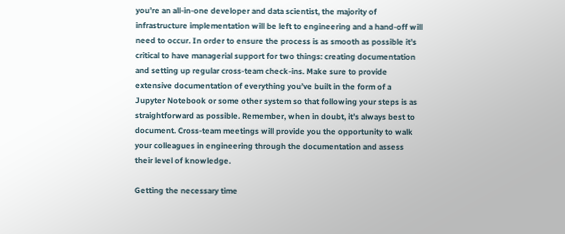you’re an all-in-one developer and data scientist, the majority of infrastructure implementation will be left to engineering and a hand-off will need to occur. In order to ensure the process is as smooth as possible it’s critical to have managerial support for two things: creating documentation and setting up regular cross-team check-ins. Make sure to provide extensive documentation of everything you’ve built in the form of a Jupyter Notebook or some other system so that following your steps is as straightforward as possible. Remember, when in doubt, it’s always best to document. Cross-team meetings will provide you the opportunity to walk your colleagues in engineering through the documentation and assess their level of knowledge.

Getting the necessary time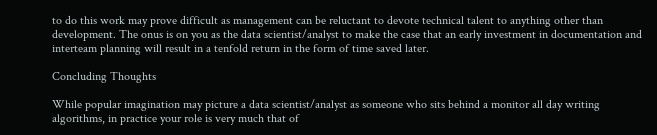to do this work may prove difficult as management can be reluctant to devote technical talent to anything other than development. The onus is on you as the data scientist/analyst to make the case that an early investment in documentation and interteam planning will result in a tenfold return in the form of time saved later.

Concluding Thoughts

While popular imagination may picture a data scientist/analyst as someone who sits behind a monitor all day writing algorithms, in practice your role is very much that of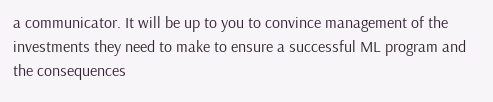a communicator. It will be up to you to convince management of the investments they need to make to ensure a successful ML program and the consequences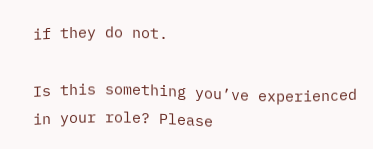if they do not.

Is this something you’ve experienced in your role? Please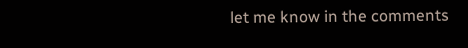let me know in the comments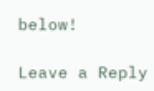below!

Leave a Reply